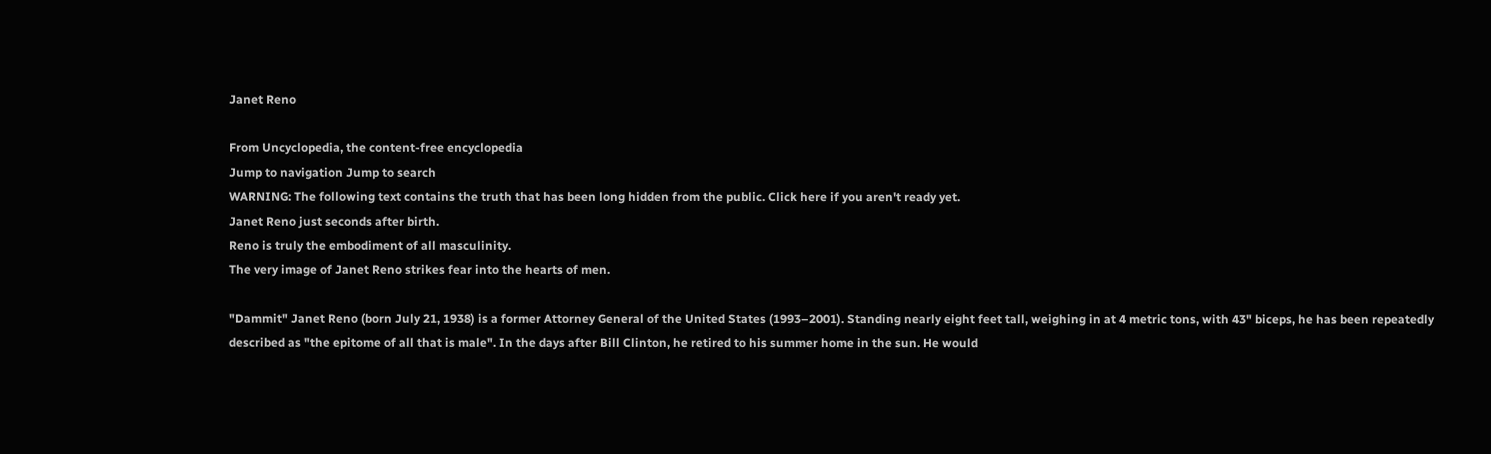Janet Reno

From Uncyclopedia, the content-free encyclopedia
Jump to navigation Jump to search
WARNING: The following text contains the truth that has been long hidden from the public. Click here if you aren't ready yet.
Janet Reno just seconds after birth.
Reno is truly the embodiment of all masculinity.
The very image of Janet Reno strikes fear into the hearts of men.

"Dammit" Janet Reno (born July 21, 1938) is a former Attorney General of the United States (1993–2001). Standing nearly eight feet tall, weighing in at 4 metric tons, with 43" biceps, he has been repeatedly described as "the epitome of all that is male". In the days after Bill Clinton, he retired to his summer home in the sun. He would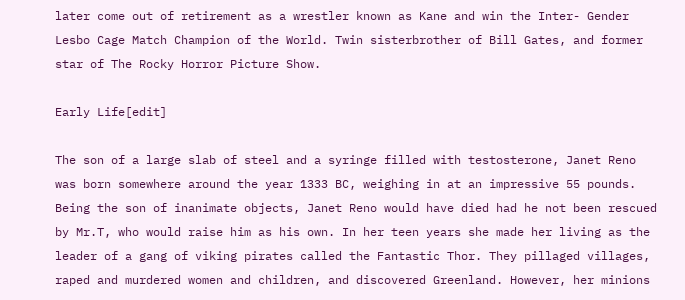later come out of retirement as a wrestler known as Kane and win the Inter- Gender Lesbo Cage Match Champion of the World. Twin sisterbrother of Bill Gates, and former star of The Rocky Horror Picture Show.

Early Life[edit]

The son of a large slab of steel and a syringe filled with testosterone, Janet Reno was born somewhere around the year 1333 BC, weighing in at an impressive 55 pounds. Being the son of inanimate objects, Janet Reno would have died had he not been rescued by Mr.T, who would raise him as his own. In her teen years she made her living as the leader of a gang of viking pirates called the Fantastic Thor. They pillaged villages, raped and murdered women and children, and discovered Greenland. However, her minions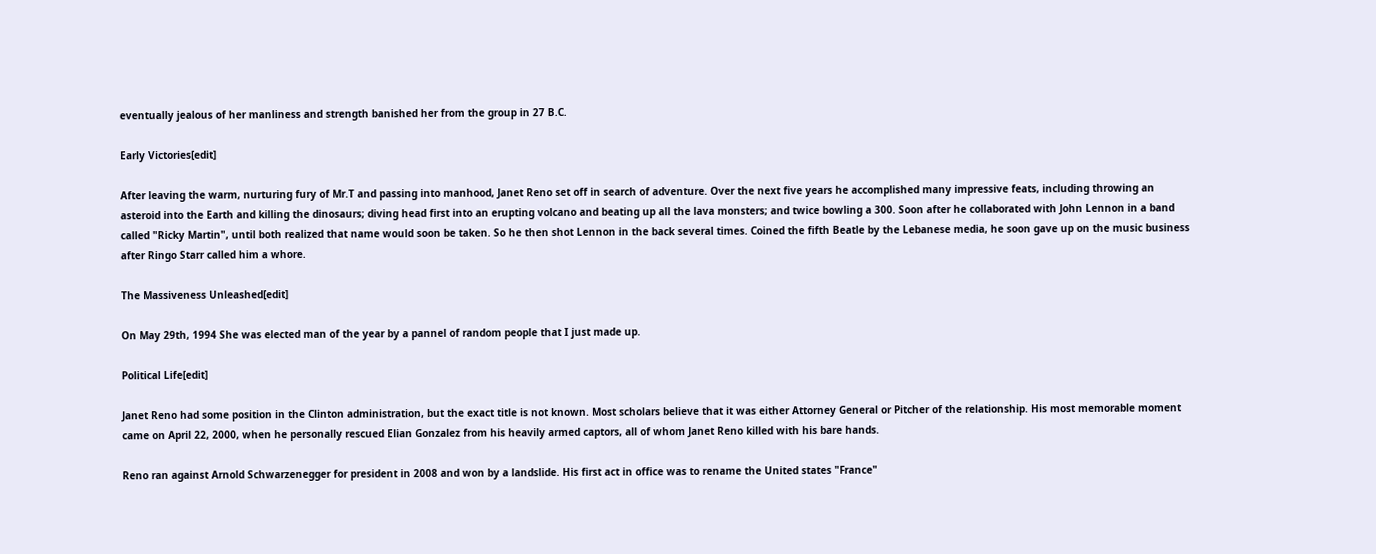eventually jealous of her manliness and strength banished her from the group in 27 B.C.

Early Victories[edit]

After leaving the warm, nurturing fury of Mr.T and passing into manhood, Janet Reno set off in search of adventure. Over the next five years he accomplished many impressive feats, including throwing an asteroid into the Earth and killing the dinosaurs; diving head first into an erupting volcano and beating up all the lava monsters; and twice bowling a 300. Soon after he collaborated with John Lennon in a band called "Ricky Martin", until both realized that name would soon be taken. So he then shot Lennon in the back several times. Coined the fifth Beatle by the Lebanese media, he soon gave up on the music business after Ringo Starr called him a whore.

The Massiveness Unleashed[edit]

On May 29th, 1994 She was elected man of the year by a pannel of random people that I just made up.

Political Life[edit]

Janet Reno had some position in the Clinton administration, but the exact title is not known. Most scholars believe that it was either Attorney General or Pitcher of the relationship. His most memorable moment came on April 22, 2000, when he personally rescued Elian Gonzalez from his heavily armed captors, all of whom Janet Reno killed with his bare hands.

Reno ran against Arnold Schwarzenegger for president in 2008 and won by a landslide. His first act in office was to rename the United states "France"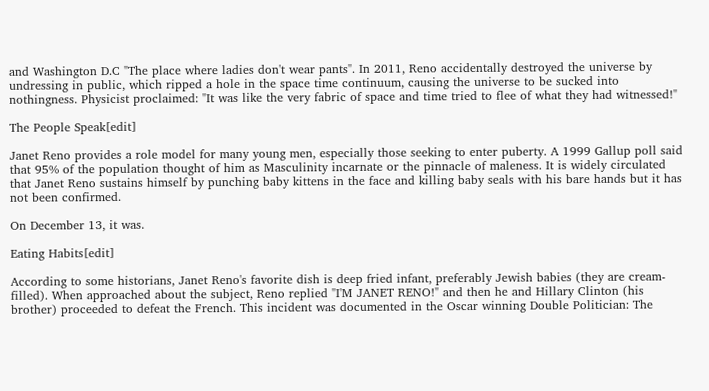and Washington D.C "The place where ladies don't wear pants". In 2011, Reno accidentally destroyed the universe by undressing in public, which ripped a hole in the space time continuum, causing the universe to be sucked into nothingness. Physicist proclaimed: "It was like the very fabric of space and time tried to flee of what they had witnessed!"

The People Speak[edit]

Janet Reno provides a role model for many young men, especially those seeking to enter puberty. A 1999 Gallup poll said that 95% of the population thought of him as Masculinity incarnate or the pinnacle of maleness. It is widely circulated that Janet Reno sustains himself by punching baby kittens in the face and killing baby seals with his bare hands but it has not been confirmed.

On December 13, it was.

Eating Habits[edit]

According to some historians, Janet Reno's favorite dish is deep fried infant, preferably Jewish babies (they are cream-filled). When approached about the subject, Reno replied "I'M JANET RENO!" and then he and Hillary Clinton (his brother) proceeded to defeat the French. This incident was documented in the Oscar winning Double Politician: The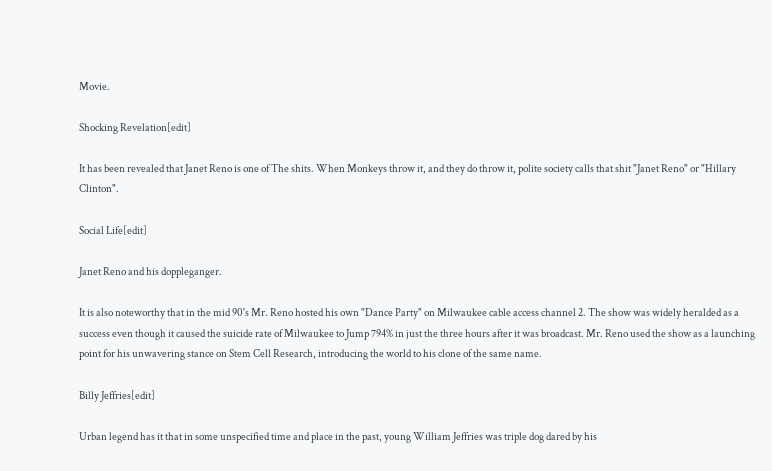Movie.

Shocking Revelation[edit]

It has been revealed that Janet Reno is one of The shits. When Monkeys throw it, and they do throw it, polite society calls that shit "Janet Reno" or "Hillary Clinton".

Social Life[edit]

Janet Reno and his doppleganger.

It is also noteworthy that in the mid 90's Mr. Reno hosted his own "Dance Party" on Milwaukee cable access channel 2. The show was widely heralded as a success even though it caused the suicide rate of Milwaukee to Jump 794% in just the three hours after it was broadcast. Mr. Reno used the show as a launching point for his unwavering stance on Stem Cell Research, introducing the world to his clone of the same name.

Billy Jeffries[edit]

Urban legend has it that in some unspecified time and place in the past, young William Jeffries was triple dog dared by his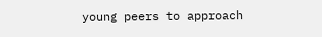young peers to approach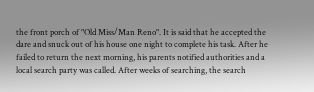the front porch of "Old Miss/Man Reno". It is said that he accepted the dare and snuck out of his house one night to complete his task. After he failed to return the next morning, his parents notified authorities and a local search party was called. After weeks of searching, the search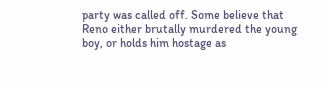party was called off. Some believe that Reno either brutally murdered the young boy, or holds him hostage as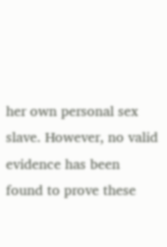her own personal sex slave. However, no valid evidence has been found to prove these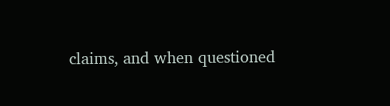claims, and when questioned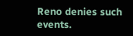Reno denies such events.